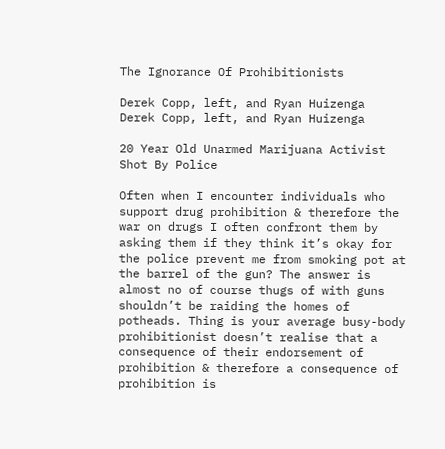The Ignorance Of Prohibitionists

Derek Copp, left, and Ryan Huizenga
Derek Copp, left, and Ryan Huizenga

20 Year Old Unarmed Marijuana Activist Shot By Police

Often when I encounter individuals who support drug prohibition & therefore the war on drugs I often confront them by asking them if they think it’s okay for the police prevent me from smoking pot at the barrel of the gun? The answer is almost no of course thugs of with guns shouldn’t be raiding the homes of potheads. Thing is your average busy-body prohibitionist doesn’t realise that a consequence of their endorsement of prohibition & therefore a consequence of prohibition is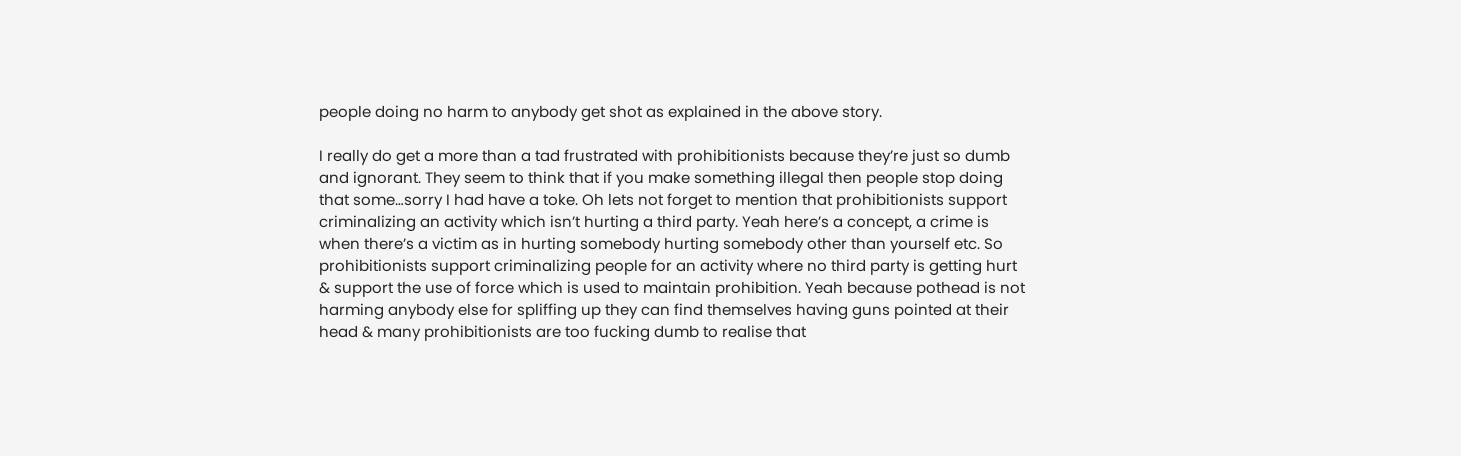people doing no harm to anybody get shot as explained in the above story.

I really do get a more than a tad frustrated with prohibitionists because they’re just so dumb and ignorant. They seem to think that if you make something illegal then people stop doing that some…sorry I had have a toke. Oh lets not forget to mention that prohibitionists support criminalizing an activity which isn’t hurting a third party. Yeah here’s a concept, a crime is when there’s a victim as in hurting somebody hurting somebody other than yourself etc. So prohibitionists support criminalizing people for an activity where no third party is getting hurt & support the use of force which is used to maintain prohibition. Yeah because pothead is not harming anybody else for spliffing up they can find themselves having guns pointed at their head & many prohibitionists are too fucking dumb to realise that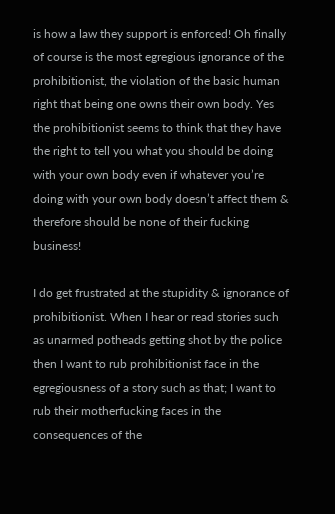is how a law they support is enforced! Oh finally of course is the most egregious ignorance of the prohibitionist, the violation of the basic human right that being one owns their own body. Yes the prohibitionist seems to think that they have the right to tell you what you should be doing with your own body even if whatever you’re doing with your own body doesn’t affect them & therefore should be none of their fucking business!

I do get frustrated at the stupidity & ignorance of prohibitionist. When I hear or read stories such as unarmed potheads getting shot by the police then I want to rub prohibitionist face in the egregiousness of a story such as that; I want to rub their motherfucking faces in the consequences of the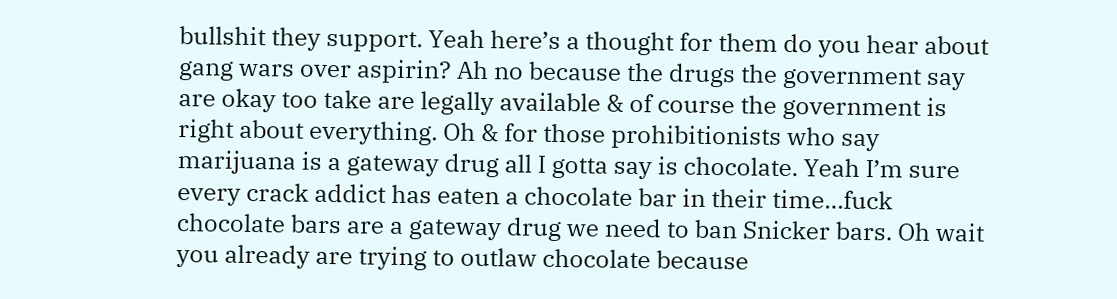bullshit they support. Yeah here’s a thought for them do you hear about gang wars over aspirin? Ah no because the drugs the government say are okay too take are legally available & of course the government is right about everything. Oh & for those prohibitionists who say marijuana is a gateway drug all I gotta say is chocolate. Yeah I’m sure every crack addict has eaten a chocolate bar in their time…fuck chocolate bars are a gateway drug we need to ban Snicker bars. Oh wait you already are trying to outlaw chocolate because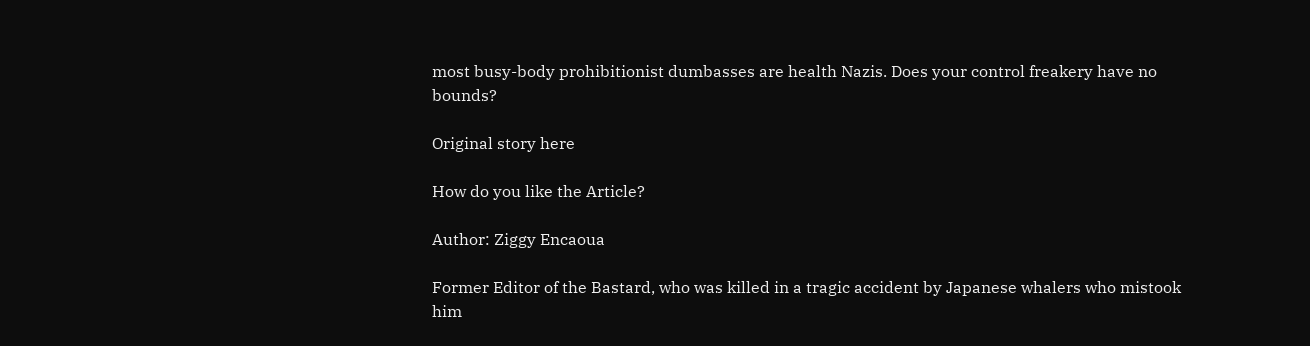most busy-body prohibitionist dumbasses are health Nazis. Does your control freakery have no bounds?

Original story here

How do you like the Article?

Author: Ziggy Encaoua

Former Editor of the Bastard, who was killed in a tragic accident by Japanese whalers who mistook him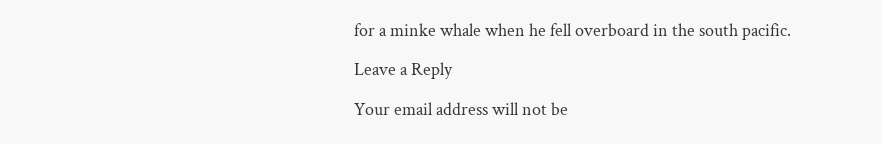for a minke whale when he fell overboard in the south pacific.

Leave a Reply

Your email address will not be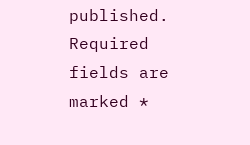published. Required fields are marked *